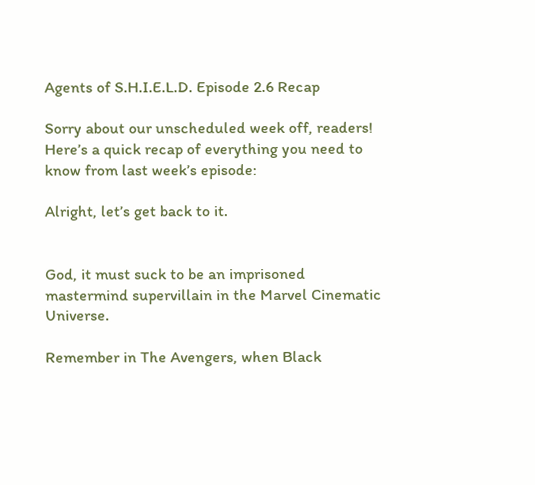Agents of S.H.I.E.L.D. Episode 2.6 Recap

Sorry about our unscheduled week off, readers! Here’s a quick recap of everything you need to know from last week’s episode:

Alright, let’s get back to it.


God, it must suck to be an imprisoned mastermind supervillain in the Marvel Cinematic Universe.

Remember in The Avengers, when Black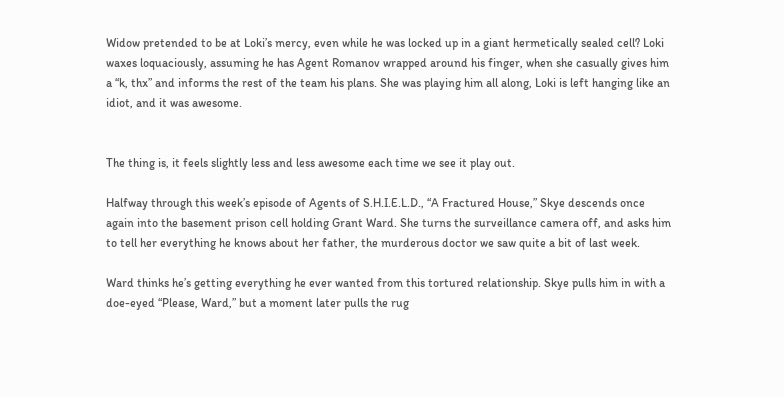Widow pretended to be at Loki’s mercy, even while he was locked up in a giant hermetically sealed cell? Loki waxes loquaciously, assuming he has Agent Romanov wrapped around his finger, when she casually gives him a “k, thx” and informs the rest of the team his plans. She was playing him all along, Loki is left hanging like an idiot, and it was awesome.


The thing is, it feels slightly less and less awesome each time we see it play out.

Halfway through this week’s episode of Agents of S.H.I.E.L.D., “A Fractured House,” Skye descends once again into the basement prison cell holding Grant Ward. She turns the surveillance camera off, and asks him to tell her everything he knows about her father, the murderous doctor we saw quite a bit of last week.

Ward thinks he’s getting everything he ever wanted from this tortured relationship. Skye pulls him in with a doe-eyed “Please, Ward,” but a moment later pulls the rug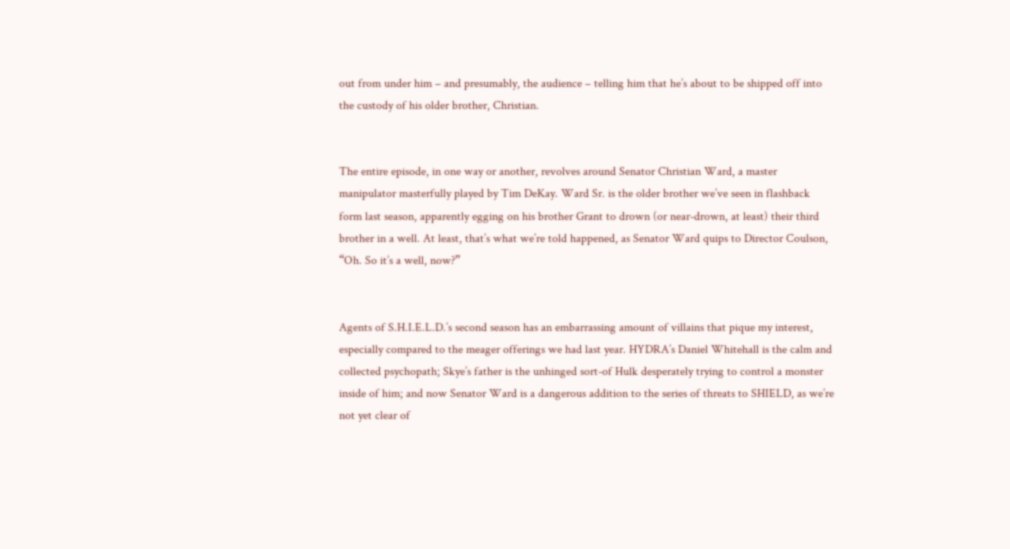out from under him – and presumably, the audience – telling him that he’s about to be shipped off into the custody of his older brother, Christian.


The entire episode, in one way or another, revolves around Senator Christian Ward, a master manipulator masterfully played by Tim DeKay. Ward Sr. is the older brother we’ve seen in flashback form last season, apparently egging on his brother Grant to drown (or near-drown, at least) their third brother in a well. At least, that’s what we’re told happened, as Senator Ward quips to Director Coulson, “Oh. So it’s a well, now?”


Agents of S.H.I.E.L.D.’s second season has an embarrassing amount of villains that pique my interest, especially compared to the meager offerings we had last year. HYDRA’s Daniel Whitehall is the calm and collected psychopath; Skye’s father is the unhinged sort-of Hulk desperately trying to control a monster inside of him; and now Senator Ward is a dangerous addition to the series of threats to SHIELD, as we’re not yet clear of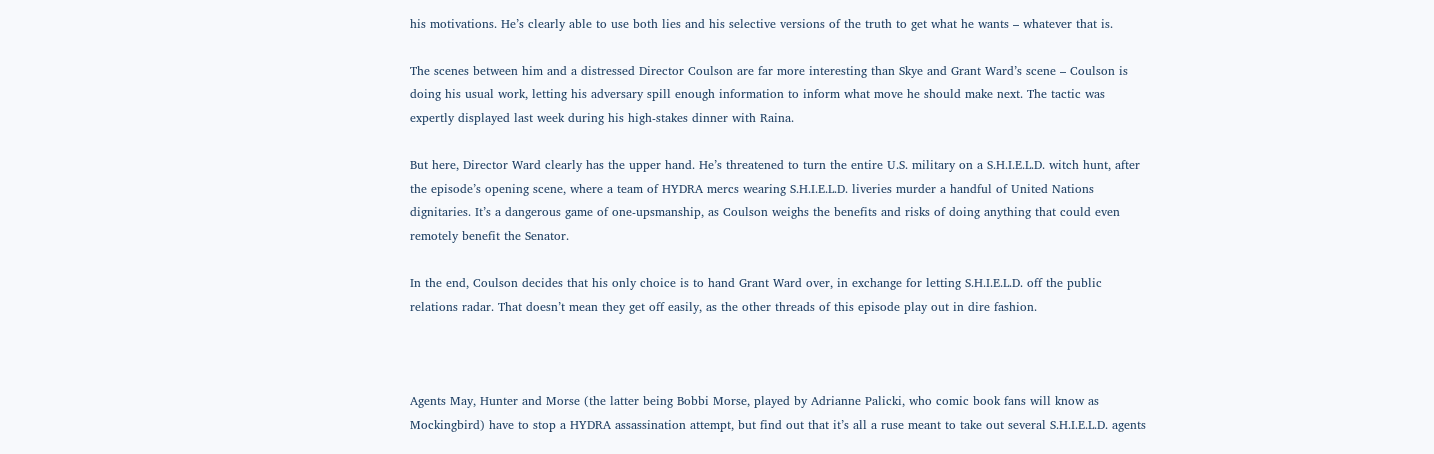his motivations. He’s clearly able to use both lies and his selective versions of the truth to get what he wants – whatever that is.

The scenes between him and a distressed Director Coulson are far more interesting than Skye and Grant Ward’s scene – Coulson is doing his usual work, letting his adversary spill enough information to inform what move he should make next. The tactic was expertly displayed last week during his high-stakes dinner with Raina.

But here, Director Ward clearly has the upper hand. He’s threatened to turn the entire U.S. military on a S.H.I.E.L.D. witch hunt, after the episode’s opening scene, where a team of HYDRA mercs wearing S.H.I.E.L.D. liveries murder a handful of United Nations dignitaries. It’s a dangerous game of one-upsmanship, as Coulson weighs the benefits and risks of doing anything that could even remotely benefit the Senator.

In the end, Coulson decides that his only choice is to hand Grant Ward over, in exchange for letting S.H.I.E.L.D. off the public relations radar. That doesn’t mean they get off easily, as the other threads of this episode play out in dire fashion.



Agents May, Hunter and Morse (the latter being Bobbi Morse, played by Adrianne Palicki, who comic book fans will know as Mockingbird) have to stop a HYDRA assassination attempt, but find out that it’s all a ruse meant to take out several S.H.I.E.L.D. agents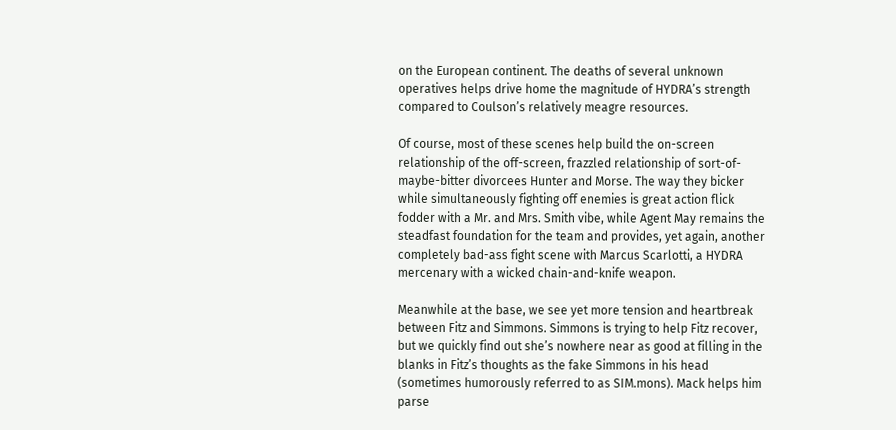on the European continent. The deaths of several unknown operatives helps drive home the magnitude of HYDRA’s strength compared to Coulson’s relatively meagre resources.

Of course, most of these scenes help build the on-screen relationship of the off-screen, frazzled relationship of sort-of-maybe-bitter divorcees Hunter and Morse. The way they bicker while simultaneously fighting off enemies is great action flick fodder with a Mr. and Mrs. Smith vibe, while Agent May remains the steadfast foundation for the team and provides, yet again, another completely bad-ass fight scene with Marcus Scarlotti, a HYDRA mercenary with a wicked chain-and-knife weapon.

Meanwhile at the base, we see yet more tension and heartbreak between Fitz and Simmons. Simmons is trying to help Fitz recover, but we quickly find out she’s nowhere near as good at filling in the blanks in Fitz’s thoughts as the fake Simmons in his head (sometimes humorously referred to as SIM.mons). Mack helps him parse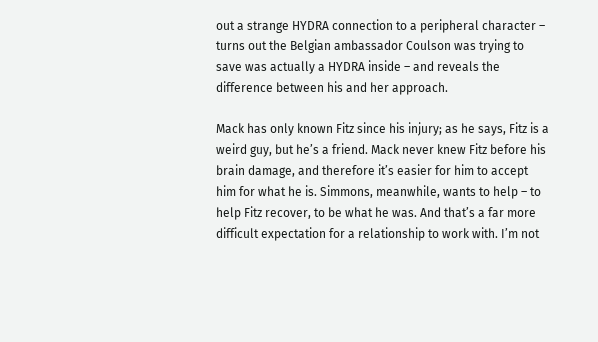out a strange HYDRA connection to a peripheral character – turns out the Belgian ambassador Coulson was trying to save was actually a HYDRA inside – and reveals the difference between his and her approach.

Mack has only known Fitz since his injury; as he says, Fitz is a weird guy, but he’s a friend. Mack never knew Fitz before his brain damage, and therefore it’s easier for him to accept him for what he is. Simmons, meanwhile, wants to help – to help Fitz recover, to be what he was. And that’s a far more difficult expectation for a relationship to work with. I’m not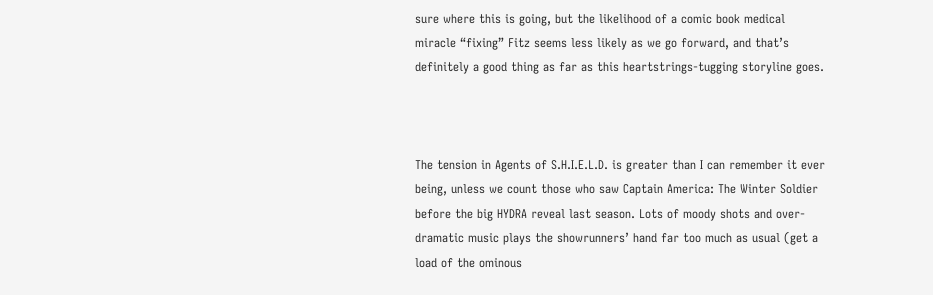sure where this is going, but the likelihood of a comic book medical miracle “fixing” Fitz seems less likely as we go forward, and that’s definitely a good thing as far as this heartstrings-tugging storyline goes.



The tension in Agents of S.H.I.E.L.D. is greater than I can remember it ever being, unless we count those who saw Captain America: The Winter Soldier before the big HYDRA reveal last season. Lots of moody shots and over-dramatic music plays the showrunners’ hand far too much as usual (get a load of the ominous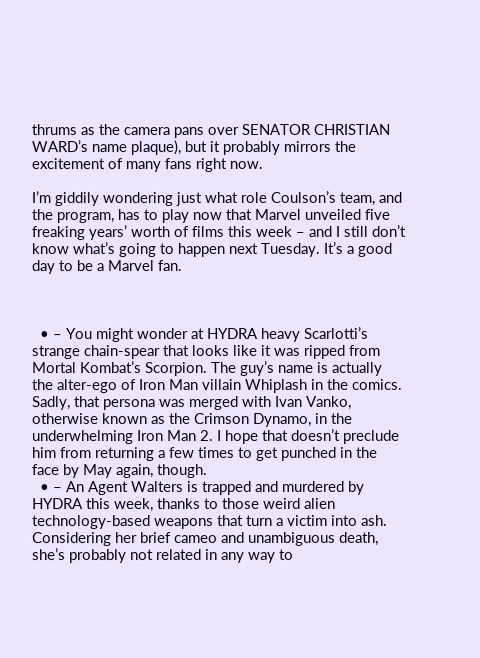thrums as the camera pans over SENATOR CHRISTIAN WARD’s name plaque), but it probably mirrors the excitement of many fans right now.

I’m giddily wondering just what role Coulson’s team, and the program, has to play now that Marvel unveiled five freaking years’ worth of films this week – and I still don’t know what’s going to happen next Tuesday. It’s a good day to be a Marvel fan.



  • – You might wonder at HYDRA heavy Scarlotti’s strange chain-spear that looks like it was ripped from Mortal Kombat’s Scorpion. The guy’s name is actually the alter-ego of Iron Man villain Whiplash in the comics. Sadly, that persona was merged with Ivan Vanko, otherwise known as the Crimson Dynamo, in the underwhelming Iron Man 2. I hope that doesn’t preclude him from returning a few times to get punched in the face by May again, though.
  • – An Agent Walters is trapped and murdered by HYDRA this week, thanks to those weird alien technology-based weapons that turn a victim into ash. Considering her brief cameo and unambiguous death, she’s probably not related in any way to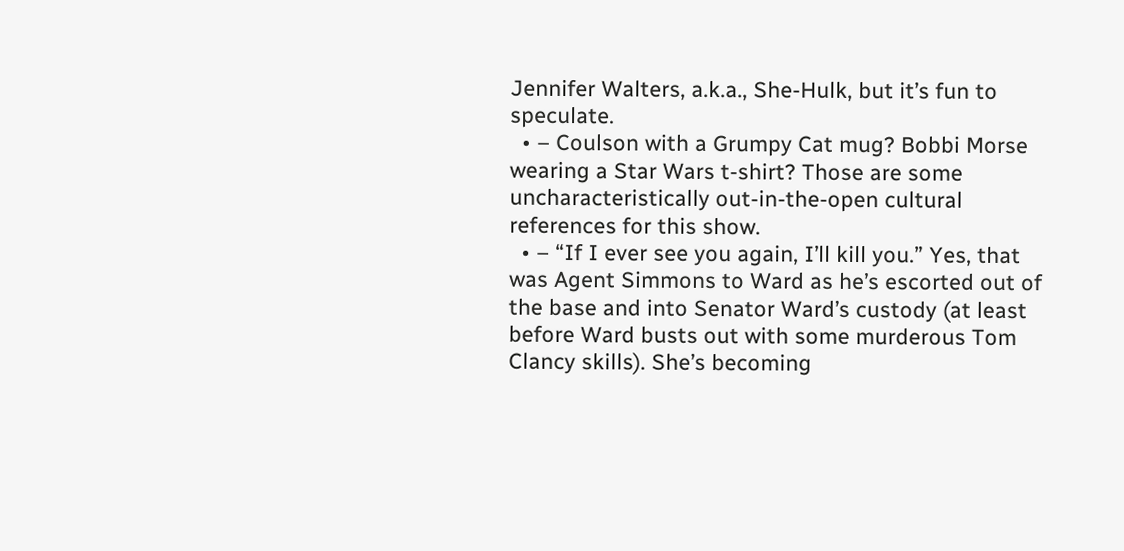Jennifer Walters, a.k.a., She-Hulk, but it’s fun to speculate.
  • – Coulson with a Grumpy Cat mug? Bobbi Morse wearing a Star Wars t-shirt? Those are some uncharacteristically out-in-the-open cultural references for this show.
  • – “If I ever see you again, I’ll kill you.” Yes, that was Agent Simmons to Ward as he’s escorted out of the base and into Senator Ward’s custody (at least before Ward busts out with some murderous Tom Clancy skills). She’s becoming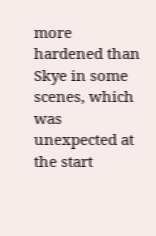more hardened than Skye in some scenes, which was unexpected at the start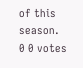of this season.
0 0 votes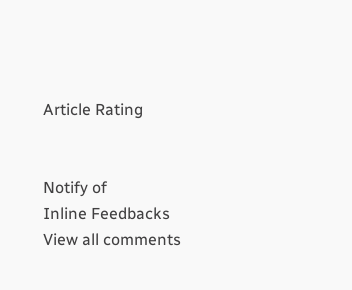Article Rating


Notify of
Inline Feedbacks
View all comments